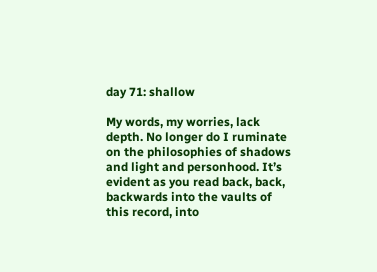day 71: shallow

My words, my worries, lack depth. No longer do I ruminate on the philosophies of shadows and light and personhood. It’s evident as you read back, back, backwards into the vaults of this record, into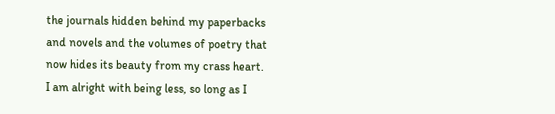the journals hidden behind my paperbacks and novels and the volumes of poetry that now hides its beauty from my crass heart. I am alright with being less, so long as I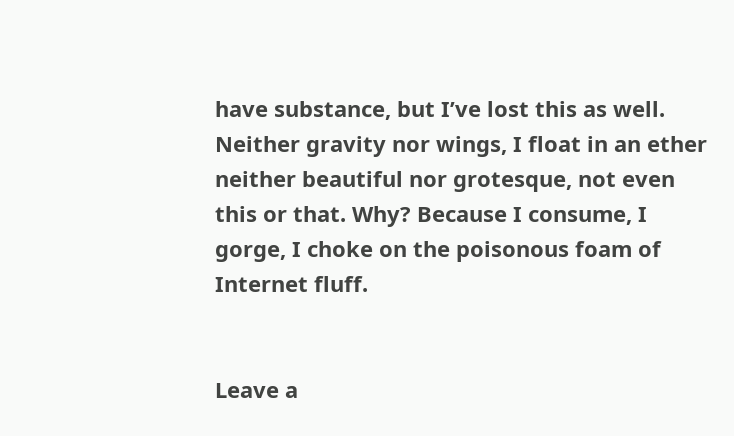have substance, but I’ve lost this as well. Neither gravity nor wings, I float in an ether neither beautiful nor grotesque, not even this or that. Why? Because I consume, I gorge, I choke on the poisonous foam of Internet fluff.


Leave a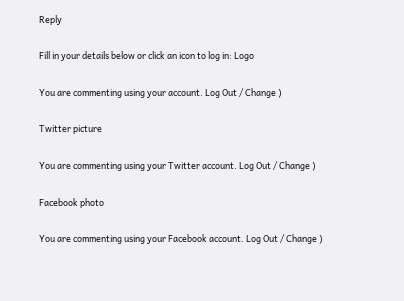Reply

Fill in your details below or click an icon to log in: Logo

You are commenting using your account. Log Out / Change )

Twitter picture

You are commenting using your Twitter account. Log Out / Change )

Facebook photo

You are commenting using your Facebook account. Log Out / Change )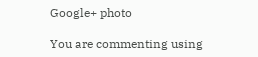Google+ photo

You are commenting using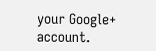your Google+ account.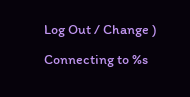Log Out / Change )

Connecting to %s